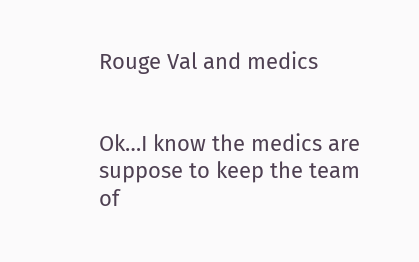Rouge Val and medics


Ok…I know the medics are suppose to keep the team of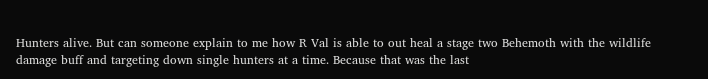Hunters alive. But can someone explain to me how R Val is able to out heal a stage two Behemoth with the wildlife damage buff and targeting down single hunters at a time. Because that was the last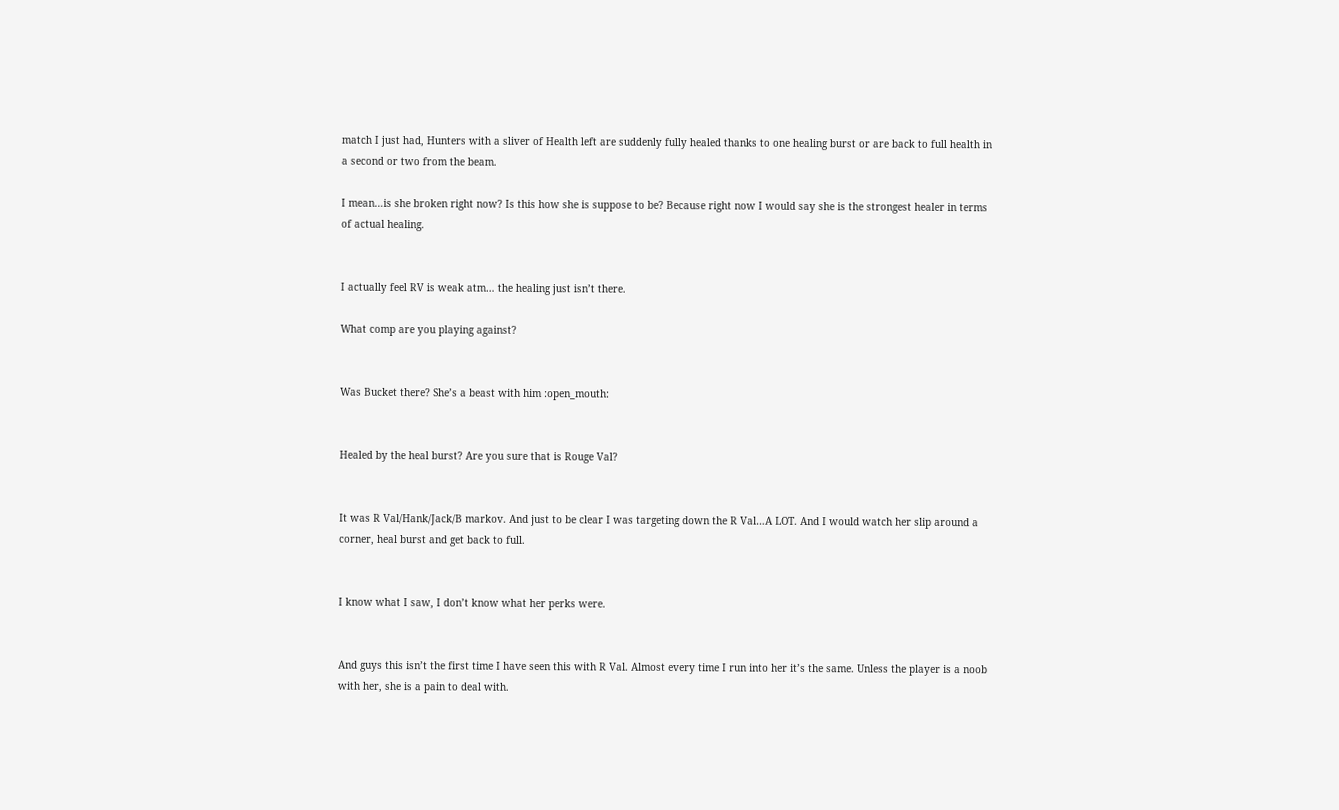match I just had, Hunters with a sliver of Health left are suddenly fully healed thanks to one healing burst or are back to full health in a second or two from the beam.

I mean…is she broken right now? Is this how she is suppose to be? Because right now I would say she is the strongest healer in terms of actual healing.


I actually feel RV is weak atm… the healing just isn’t there.

What comp are you playing against?


Was Bucket there? She’s a beast with him :open_mouth:


Healed by the heal burst? Are you sure that is Rouge Val?


It was R Val/Hank/Jack/B markov. And just to be clear I was targeting down the R Val…A LOT. And I would watch her slip around a corner, heal burst and get back to full.


I know what I saw, I don’t know what her perks were.


And guys this isn’t the first time I have seen this with R Val. Almost every time I run into her it’s the same. Unless the player is a noob with her, she is a pain to deal with.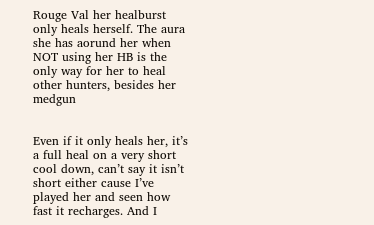Rouge Val her healburst only heals herself. The aura she has aorund her when NOT using her HB is the only way for her to heal other hunters, besides her medgun


Even if it only heals her, it’s a full heal on a very short cool down, can’t say it isn’t short either cause I’ve played her and seen how fast it recharges. And I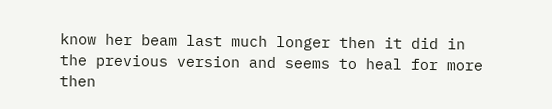know her beam last much longer then it did in the previous version and seems to heal for more then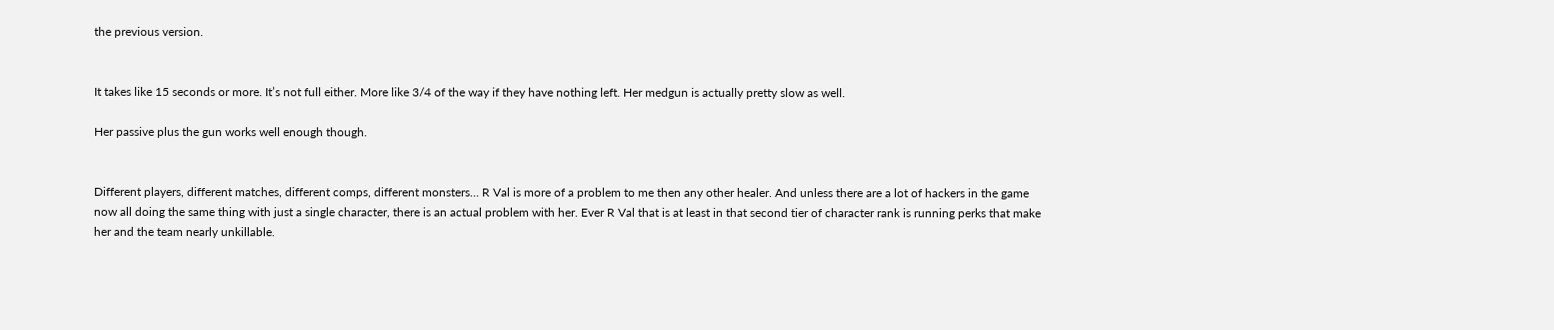the previous version.


It takes like 15 seconds or more. It’s not full either. More like 3/4 of the way if they have nothing left. Her medgun is actually pretty slow as well.

Her passive plus the gun works well enough though.


Different players, different matches, different comps, different monsters… R Val is more of a problem to me then any other healer. And unless there are a lot of hackers in the game now all doing the same thing with just a single character, there is an actual problem with her. Ever R Val that is at least in that second tier of character rank is running perks that make her and the team nearly unkillable.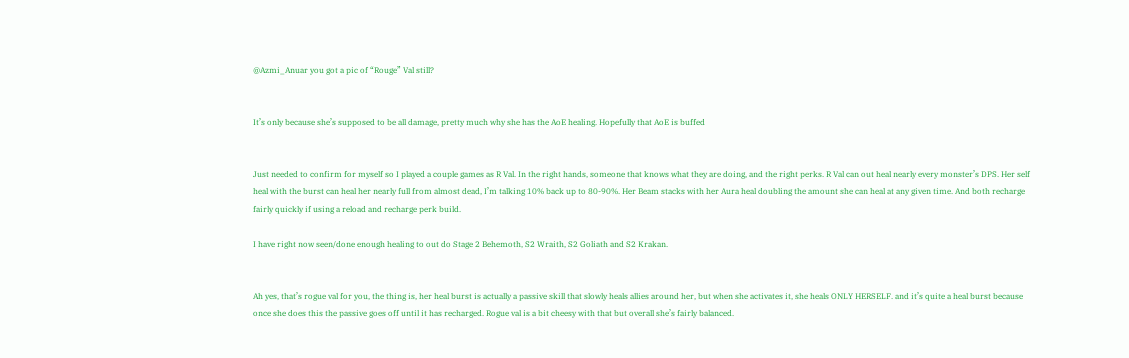@Azmi_Anuar you got a pic of “Rouge” Val still?


It’s only because she’s supposed to be all damage, pretty much why she has the AoE healing. Hopefully that AoE is buffed


Just needed to confirm for myself so I played a couple games as R Val. In the right hands, someone that knows what they are doing, and the right perks. R Val can out heal nearly every monster’s DPS. Her self heal with the burst can heal her nearly full from almost dead, I’m talking 10% back up to 80-90%. Her Beam stacks with her Aura heal doubling the amount she can heal at any given time. And both recharge fairly quickly if using a reload and recharge perk build.

I have right now seen/done enough healing to out do Stage 2 Behemoth, S2 Wraith, S2 Goliath and S2 Krakan.


Ah yes, that’s rogue val for you, the thing is, her heal burst is actually a passive skill that slowly heals allies around her, but when she activates it, she heals ONLY HERSELF. and it’s quite a heal burst because once she does this the passive goes off until it has recharged. Rogue val is a bit cheesy with that but overall she’s fairly balanced.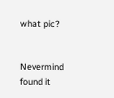what pic?


Nevermind found it